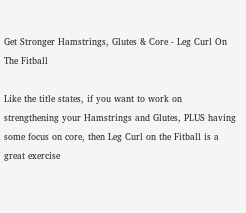Get Stronger Hamstrings, Glutes & Core - Leg Curl On The Fitball

Like the title states, if you want to work on strengthening your Hamstrings and Glutes, PLUS having some focus on core, then Leg Curl on the Fitball is a great exercise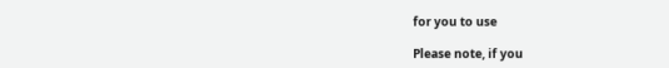for you to use

Please note, if you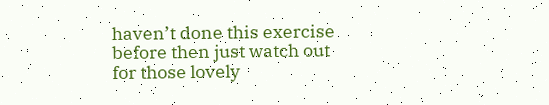haven’t done this exercise before then just watch out for those lovely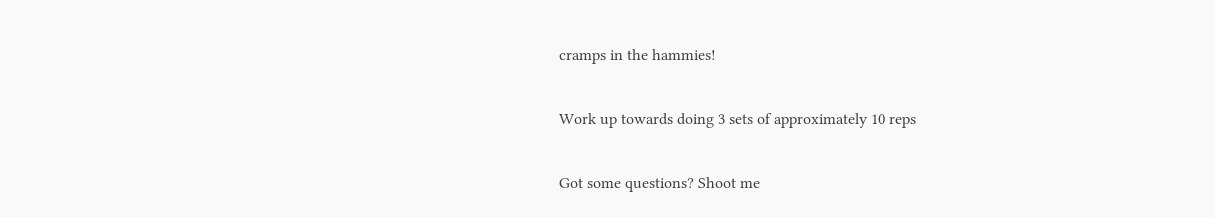cramps in the hammies!

Work up towards doing 3 sets of approximately 10 reps

Got some questions? Shoot me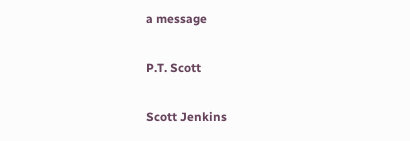a message

P.T. Scott

Scott Jenkins